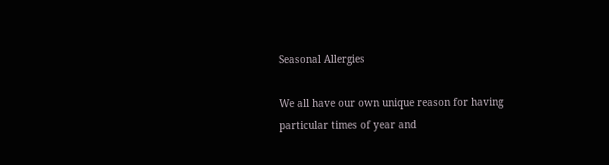Seasonal Allergies

We all have our own unique reason for having particular times of year and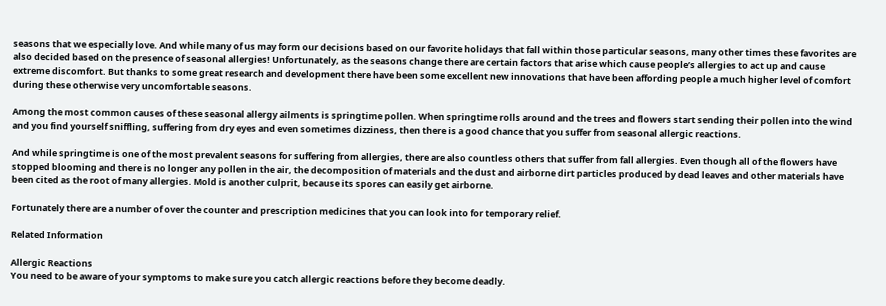seasons that we especially love. And while many of us may form our decisions based on our favorite holidays that fall within those particular seasons, many other times these favorites are also decided based on the presence of seasonal allergies! Unfortunately, as the seasons change there are certain factors that arise which cause people’s allergies to act up and cause extreme discomfort. But thanks to some great research and development there have been some excellent new innovations that have been affording people a much higher level of comfort during these otherwise very uncomfortable seasons.

Among the most common causes of these seasonal allergy ailments is springtime pollen. When springtime rolls around and the trees and flowers start sending their pollen into the wind and you find yourself sniffling, suffering from dry eyes and even sometimes dizziness, then there is a good chance that you suffer from seasonal allergic reactions.

And while springtime is one of the most prevalent seasons for suffering from allergies, there are also countless others that suffer from fall allergies. Even though all of the flowers have stopped blooming and there is no longer any pollen in the air, the decomposition of materials and the dust and airborne dirt particles produced by dead leaves and other materials have been cited as the root of many allergies. Mold is another culprit, because its spores can easily get airborne.

Fortunately there are a number of over the counter and prescription medicines that you can look into for temporary relief.

Related Information

Allergic Reactions
You need to be aware of your symptoms to make sure you catch allergic reactions before they become deadly.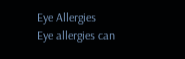Eye Allergies
Eye allergies can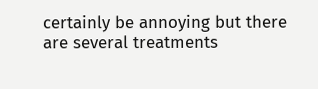certainly be annoying but there are several treatments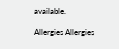available.

Allergies Allergies